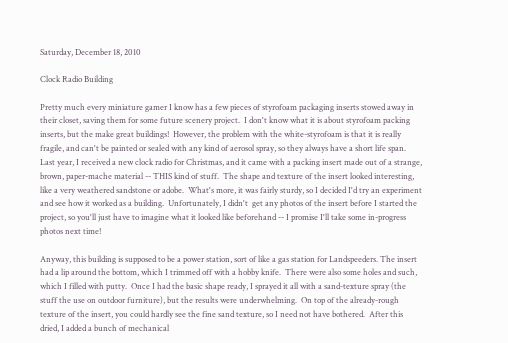Saturday, December 18, 2010

Clock Radio Building

Pretty much every miniature gamer I know has a few pieces of styrofoam packaging inserts stowed away in their closet, saving them for some future scenery project.  I don't know what it is about styrofoam packing inserts, but the make great buildings!  However, the problem with the white-styrofoam is that it is really fragile, and can't be painted or sealed with any kind of aerosol spray, so they always have a short life span.  Last year, I received a new clock radio for Christmas, and it came with a packing insert made out of a strange, brown, paper-mache material -- THIS kind of stuff.  The shape and texture of the insert looked interesting, like a very weathered sandstone or adobe.  What's more, it was fairly sturdy, so I decided I'd try an experiment and see how it worked as a building.  Unfortunately, I didn't  get any photos of the insert before I started the project, so you'll just have to imagine what it looked like beforehand -- I promise I'll take some in-progress photos next time!

Anyway, this building is supposed to be a power station, sort of like a gas station for Landspeeders. The insert had a lip around the bottom, which I trimmed off with a hobby knife.  There were also some holes and such, which I filled with putty.  Once I had the basic shape ready, I sprayed it all with a sand-texture spray (the stuff the use on outdoor furniture), but the results were underwhelming.  On top of the already-rough texture of the insert, you could hardly see the fine sand texture, so I need not have bothered.  After this dried, I added a bunch of mechanical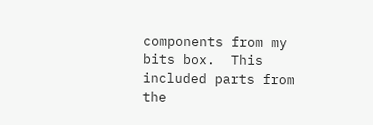components from my bits box.  This included parts from the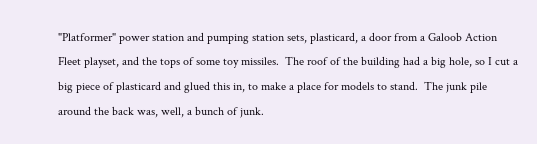"Platformer" power station and pumping station sets, plasticard, a door from a Galoob Action Fleet playset, and the tops of some toy missiles.  The roof of the building had a big hole, so I cut a big piece of plasticard and glued this in, to make a place for models to stand.  The junk pile around the back was, well, a bunch of junk.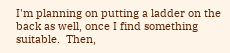I'm planning on putting a ladder on the back as well, once I find something suitable.  Then,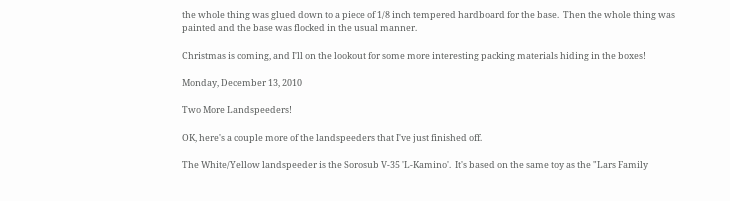the whole thing was glued down to a piece of 1/8 inch tempered hardboard for the base.  Then the whole thing was painted and the base was flocked in the usual manner.

Christmas is coming, and I'll on the lookout for some more interesting packing materials hiding in the boxes!

Monday, December 13, 2010

Two More Landspeeders!

OK, here's a couple more of the landspeeders that I've just finished off.

The White/Yellow landspeeder is the Sorosub V-35 'L-Kamino'.  It's based on the same toy as the "Lars Family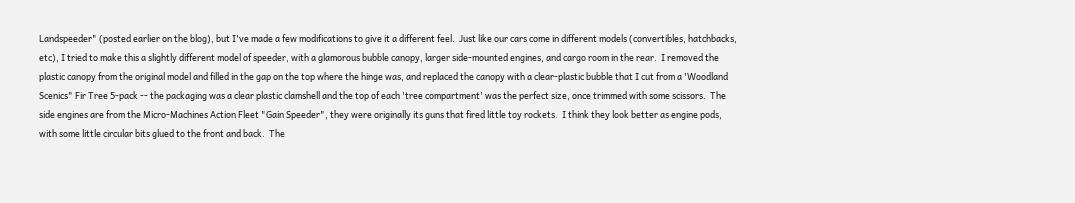Landspeeder" (posted earlier on the blog), but I've made a few modifications to give it a different feel.  Just like our cars come in different models (convertibles, hatchbacks, etc), I tried to make this a slightly different model of speeder, with a glamorous bubble canopy, larger side-mounted engines, and cargo room in the rear.  I removed the plastic canopy from the original model and filled in the gap on the top where the hinge was, and replaced the canopy with a clear-plastic bubble that I cut from a 'Woodland Scenics" Fir Tree 5-pack -- the packaging was a clear plastic clamshell and the top of each 'tree compartment' was the perfect size, once trimmed with some scissors.  The side engines are from the Micro-Machines Action Fleet "Gain Speeder", they were originally its guns that fired little toy rockets.  I think they look better as engine pods, with some little circular bits glued to the front and back.  The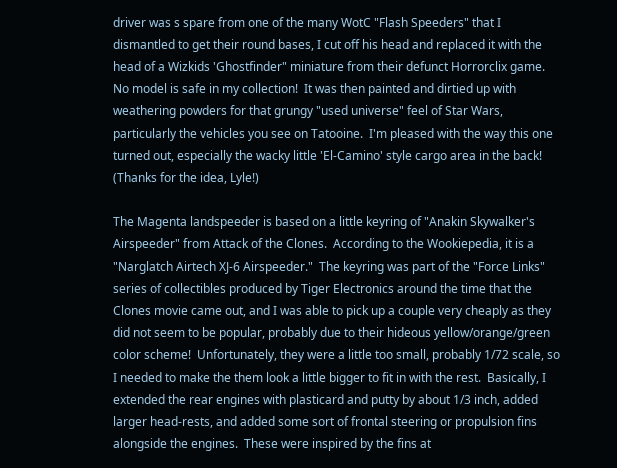driver was s spare from one of the many WotC "Flash Speeders" that I dismantled to get their round bases, I cut off his head and replaced it with the head of a Wizkids 'Ghostfinder" miniature from their defunct Horrorclix game.  No model is safe in my collection!  It was then painted and dirtied up with weathering powders for that grungy "used universe" feel of Star Wars, particularly the vehicles you see on Tatooine.  I'm pleased with the way this one turned out, especially the wacky little 'El-Camino' style cargo area in the back!  (Thanks for the idea, Lyle!)

The Magenta landspeeder is based on a little keyring of "Anakin Skywalker's Airspeeder" from Attack of the Clones.  According to the Wookiepedia, it is a "Narglatch Airtech XJ-6 Airspeeder."  The keyring was part of the "Force Links" series of collectibles produced by Tiger Electronics around the time that the Clones movie came out, and I was able to pick up a couple very cheaply as they did not seem to be popular, probably due to their hideous yellow/orange/green color scheme!  Unfortunately, they were a little too small, probably 1/72 scale, so I needed to make the them look a little bigger to fit in with the rest.  Basically, I extended the rear engines with plasticard and putty by about 1/3 inch, added larger head-rests, and added some sort of frontal steering or propulsion fins alongside the engines.  These were inspired by the fins at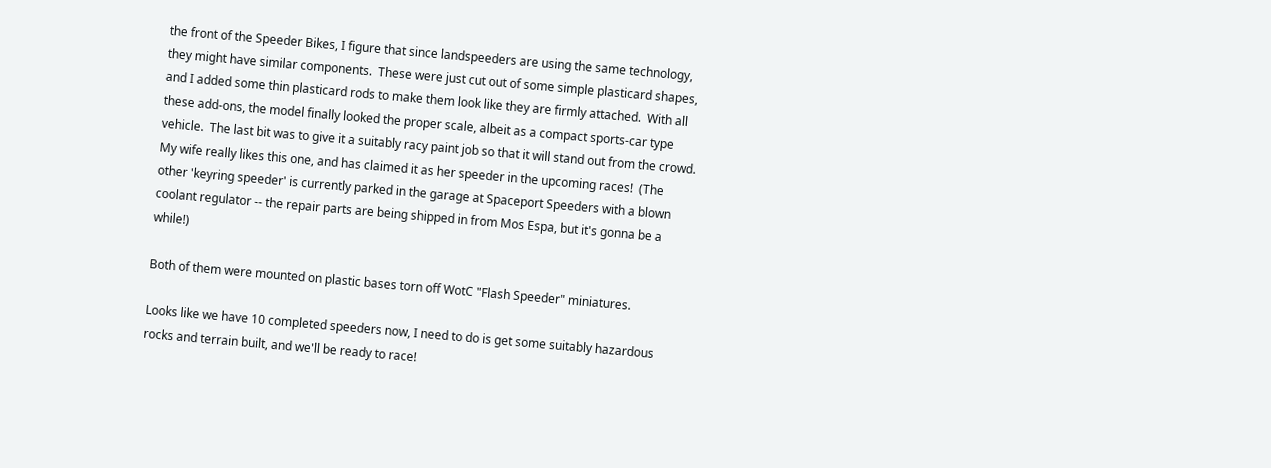the front of the Speeder Bikes, I figure that since landspeeders are using the same technology, they might have similar components.  These were just cut out of some simple plasticard shapes, and I added some thin plasticard rods to make them look like they are firmly attached.  With all these add-ons, the model finally looked the proper scale, albeit as a compact sports-car type vehicle.  The last bit was to give it a suitably racy paint job so that it will stand out from the crowd.  My wife really likes this one, and has claimed it as her speeder in the upcoming races!  (The other 'keyring speeder' is currently parked in the garage at Spaceport Speeders with a blown coolant regulator -- the repair parts are being shipped in from Mos Espa, but it's gonna be a while!)

Both of them were mounted on plastic bases torn off WotC "Flash Speeder" miniatures.

Looks like we have 10 completed speeders now, I need to do is get some suitably hazardous rocks and terrain built, and we'll be ready to race!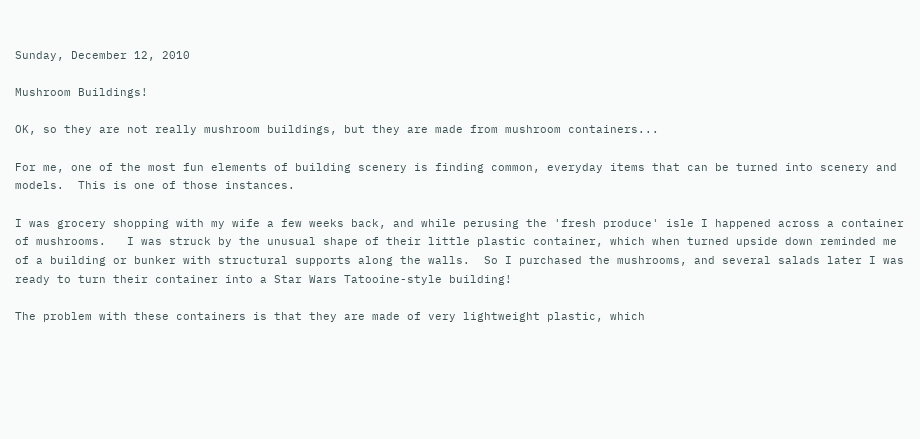Sunday, December 12, 2010

Mushroom Buildings!

OK, so they are not really mushroom buildings, but they are made from mushroom containers...

For me, one of the most fun elements of building scenery is finding common, everyday items that can be turned into scenery and models.  This is one of those instances.

I was grocery shopping with my wife a few weeks back, and while perusing the 'fresh produce' isle I happened across a container of mushrooms.   I was struck by the unusual shape of their little plastic container, which when turned upside down reminded me of a building or bunker with structural supports along the walls.  So I purchased the mushrooms, and several salads later I was ready to turn their container into a Star Wars Tatooine-style building!

The problem with these containers is that they are made of very lightweight plastic, which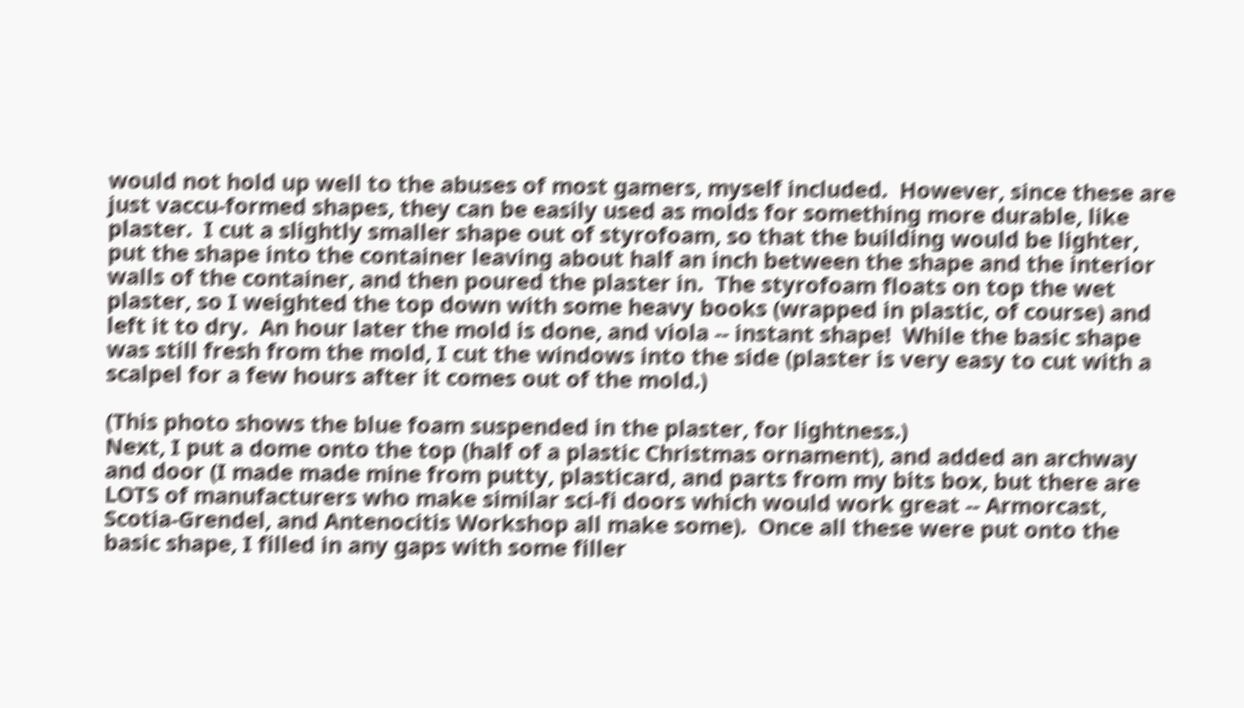would not hold up well to the abuses of most gamers, myself included.  However, since these are just vaccu-formed shapes, they can be easily used as molds for something more durable, like plaster.  I cut a slightly smaller shape out of styrofoam, so that the building would be lighter, put the shape into the container leaving about half an inch between the shape and the interior walls of the container, and then poured the plaster in.  The styrofoam floats on top the wet plaster, so I weighted the top down with some heavy books (wrapped in plastic, of course) and left it to dry.  An hour later the mold is done, and viola -- instant shape!  While the basic shape was still fresh from the mold, I cut the windows into the side (plaster is very easy to cut with a scalpel for a few hours after it comes out of the mold.)

(This photo shows the blue foam suspended in the plaster, for lightness.)
Next, I put a dome onto the top (half of a plastic Christmas ornament), and added an archway and door (I made made mine from putty, plasticard, and parts from my bits box, but there are LOTS of manufacturers who make similar sci-fi doors which would work great -- Armorcast, Scotia-Grendel, and Antenocitis Workshop all make some).  Once all these were put onto the basic shape, I filled in any gaps with some filler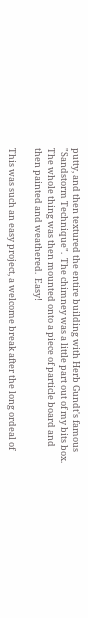putty, and then textured the entire building with Herb Gundt's famous "Sandstorm Technique".  The chimney was a little part out of my bits box.  The whole thing was then mounted onto a piece of particle board and then painted and weathered.  Easy!

This was such an easy project, a welcome break after the long ordeal of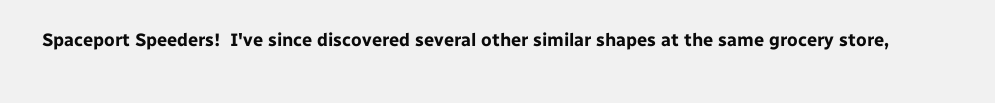Spaceport Speeders!  I've since discovered several other similar shapes at the same grocery store,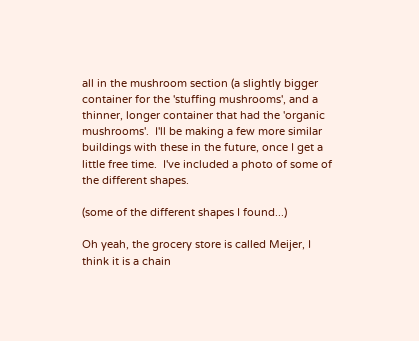all in the mushroom section (a slightly bigger container for the 'stuffing mushrooms', and a thinner, longer container that had the 'organic mushrooms'.  I'll be making a few more similar buildings with these in the future, once I get a little free time.  I've included a photo of some of the different shapes.

(some of the different shapes I found...)

Oh yeah, the grocery store is called Meijer, I think it is a chain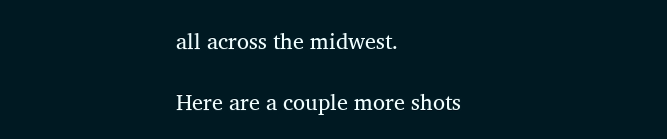all across the midwest.

Here are a couple more shots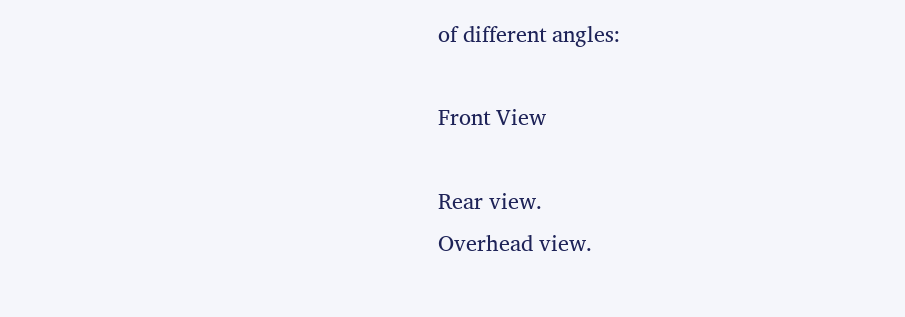of different angles:

Front View

Rear view.
Overhead view.